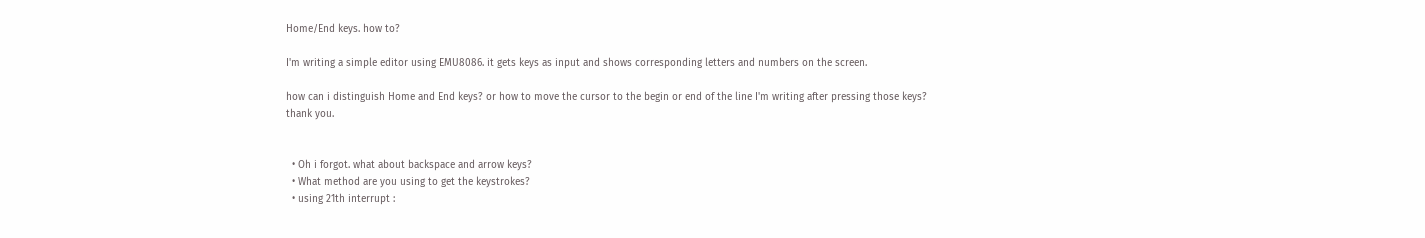Home/End keys. how to?

I'm writing a simple editor using EMU8086. it gets keys as input and shows corresponding letters and numbers on the screen.

how can i distinguish Home and End keys? or how to move the cursor to the begin or end of the line I'm writing after pressing those keys?
thank you.


  • Oh i forgot. what about backspace and arrow keys?
  • What method are you using to get the keystrokes?
  • using 21th interrupt :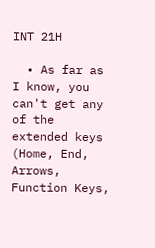INT 21H

  • As far as I know, you can't get any of the extended keys (Home, End, Arrows, Function Keys,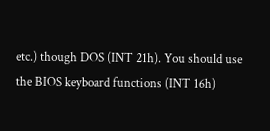etc.) though DOS (INT 21h). You should use the BIOS keyboard functions (INT 16h)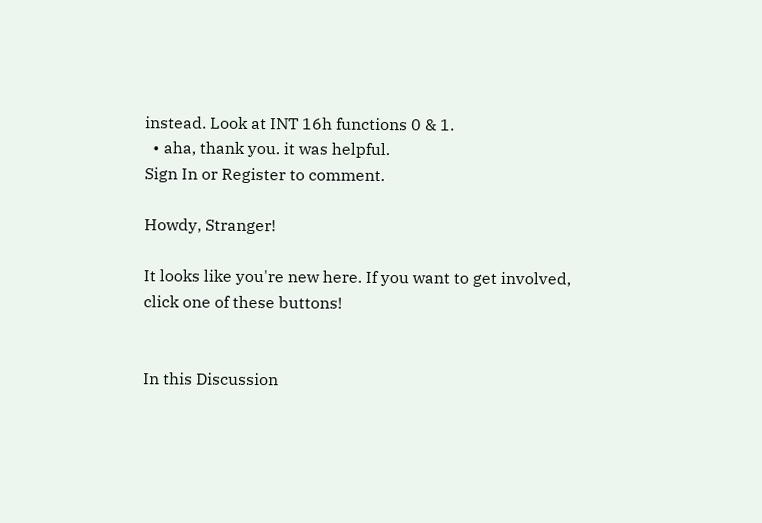instead. Look at INT 16h functions 0 & 1.
  • aha, thank you. it was helpful.
Sign In or Register to comment.

Howdy, Stranger!

It looks like you're new here. If you want to get involved, click one of these buttons!


In this Discussion